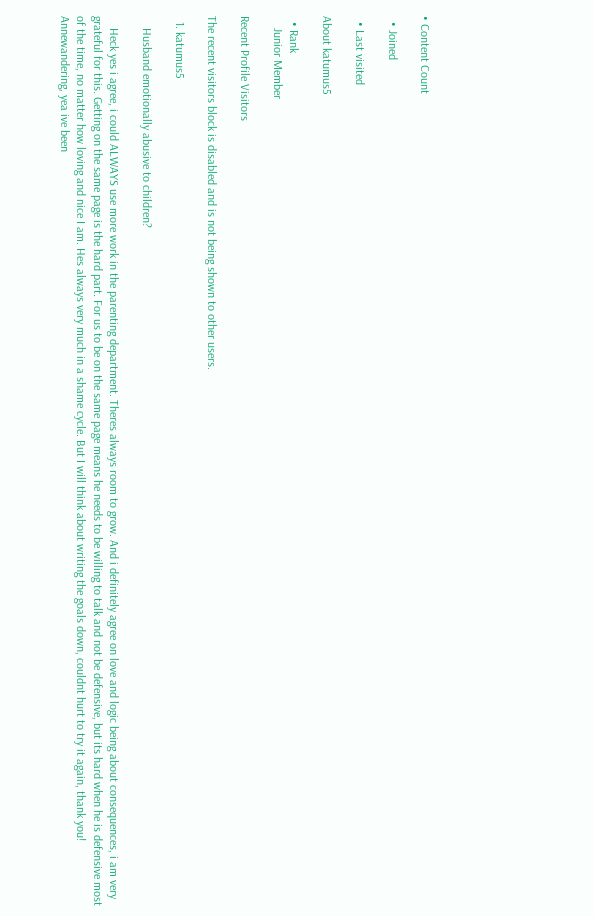• Content Count

  • Joined

  • Last visited

About katumus5

  • Rank
    Junior Member

Recent Profile Visitors

The recent visitors block is disabled and is not being shown to other users.

  1. katumus5

    Husband emotionally abusive to children?

    Heck yes i agree, i could ALWAYS use more work in the parenting department. Theres always room to grow. And i definitely agree on love and logic being about consequences, i am very grateful for this. Getting on the same page is the hard part. For us to be on the same page means he needs to be willing to talk and not be defensive, but its hard when he is defensive most of the time, no matter how loving and nice I am. Hes always very much in a shame cycle. But I will think about writing the goals down, couldnt hurt to try it again, thank you! Annewandering, yea ive been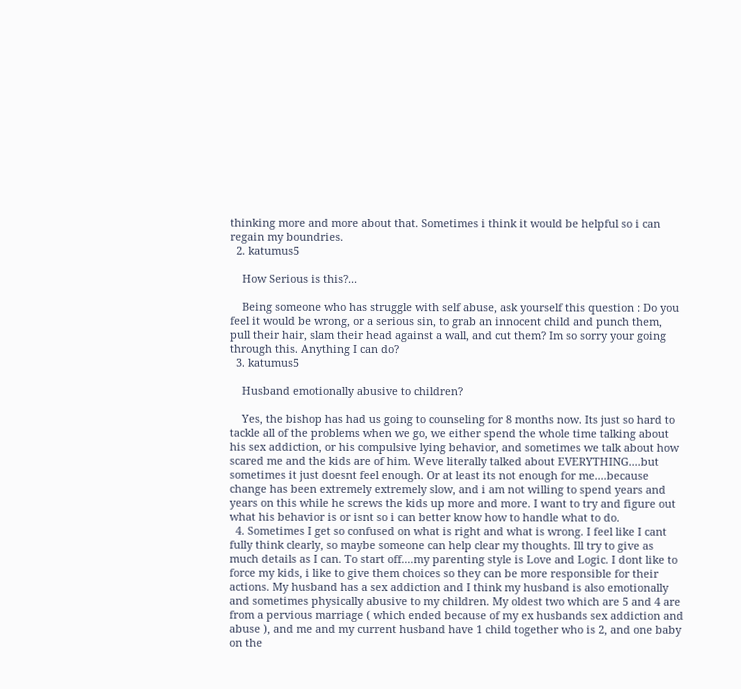thinking more and more about that. Sometimes i think it would be helpful so i can regain my boundries.
  2. katumus5

    How Serious is this?...

    Being someone who has struggle with self abuse, ask yourself this question : Do you feel it would be wrong, or a serious sin, to grab an innocent child and punch them, pull their hair, slam their head against a wall, and cut them? Im so sorry your going through this. Anything I can do?
  3. katumus5

    Husband emotionally abusive to children?

    Yes, the bishop has had us going to counseling for 8 months now. Its just so hard to tackle all of the problems when we go, we either spend the whole time talking about his sex addiction, or his compulsive lying behavior, and sometimes we talk about how scared me and the kids are of him. Weve literally talked about EVERYTHING....but sometimes it just doesnt feel enough. Or at least its not enough for me....because change has been extremely extremely slow, and i am not willing to spend years and years on this while he screws the kids up more and more. I want to try and figure out what his behavior is or isnt so i can better know how to handle what to do.
  4. Sometimes I get so confused on what is right and what is wrong. I feel like I cant fully think clearly, so maybe someone can help clear my thoughts. Ill try to give as much details as I can. To start off....my parenting style is Love and Logic. I dont like to force my kids, i like to give them choices so they can be more responsible for their actions. My husband has a sex addiction and I think my husband is also emotionally and sometimes physically abusive to my children. My oldest two which are 5 and 4 are from a pervious marriage ( which ended because of my ex husbands sex addiction and abuse ), and me and my current husband have 1 child together who is 2, and one baby on the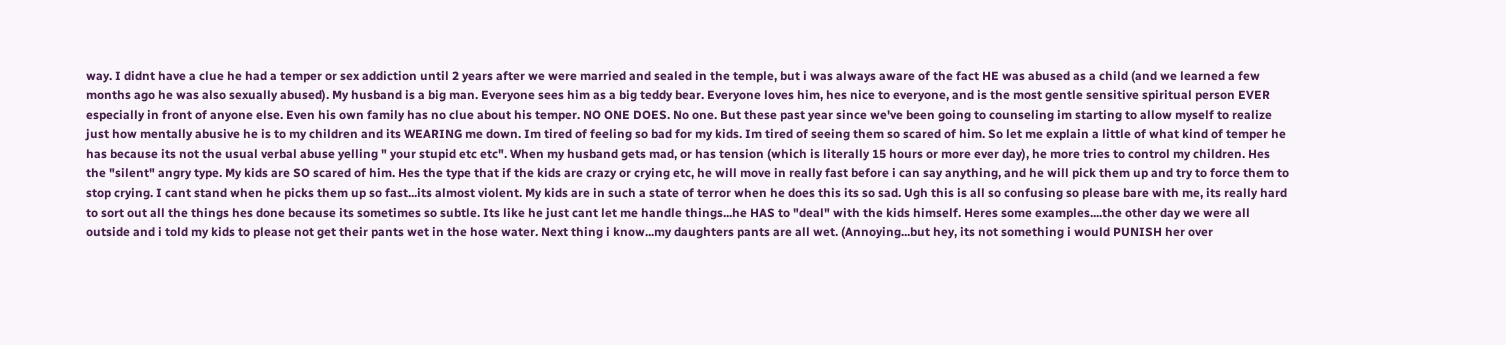way. I didnt have a clue he had a temper or sex addiction until 2 years after we were married and sealed in the temple, but i was always aware of the fact HE was abused as a child (and we learned a few months ago he was also sexually abused). My husband is a big man. Everyone sees him as a big teddy bear. Everyone loves him, hes nice to everyone, and is the most gentle sensitive spiritual person EVER especially in front of anyone else. Even his own family has no clue about his temper. NO ONE DOES. No one. But these past year since we've been going to counseling im starting to allow myself to realize just how mentally abusive he is to my children and its WEARING me down. Im tired of feeling so bad for my kids. Im tired of seeing them so scared of him. So let me explain a little of what kind of temper he has because its not the usual verbal abuse yelling " your stupid etc etc". When my husband gets mad, or has tension (which is literally 15 hours or more ever day), he more tries to control my children. Hes the "silent" angry type. My kids are SO scared of him. Hes the type that if the kids are crazy or crying etc, he will move in really fast before i can say anything, and he will pick them up and try to force them to stop crying. I cant stand when he picks them up so fast...its almost violent. My kids are in such a state of terror when he does this its so sad. Ugh this is all so confusing so please bare with me, its really hard to sort out all the things hes done because its sometimes so subtle. Its like he just cant let me handle things...he HAS to "deal" with the kids himself. Heres some examples....the other day we were all outside and i told my kids to please not get their pants wet in the hose water. Next thing i know...my daughters pants are all wet. (Annoying...but hey, its not something i would PUNISH her over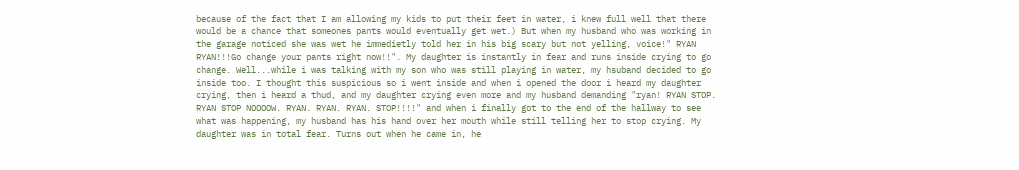because of the fact that I am allowing my kids to put their feet in water, i knew full well that there would be a chance that someones pants would eventually get wet.) But when my husband who was working in the garage noticed she was wet he immedietly told her in his big scary but not yelling, voice!" RYAN RYAN!!!Go change your pants right now!!". My daughter is instantly in fear and runs inside crying to go change. Well...while i was talking with my son who was still playing in water, my hsuband decided to go inside too. I thought this suspicious so i went inside and when i opened the door i heard my daughter crying, then i heard a thud, and my daughter crying even more and my husband demanding "ryan! RYAN STOP. RYAN STOP NOOOOW. RYAN. RYAN. RYAN. STOP!!!!" and when i finally got to the end of the hallway to see what was happening, my husband has his hand over her mouth while still telling her to stop crying. My daughter was in total fear. Turns out when he came in, he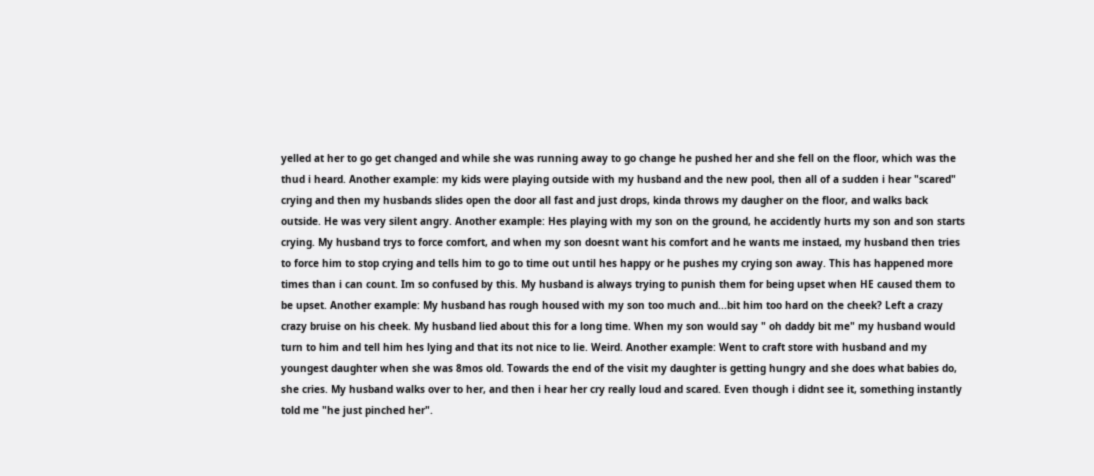yelled at her to go get changed and while she was running away to go change he pushed her and she fell on the floor, which was the thud i heard. Another example: my kids were playing outside with my husband and the new pool, then all of a sudden i hear "scared" crying and then my husbands slides open the door all fast and just drops, kinda throws my daugher on the floor, and walks back outside. He was very silent angry. Another example: Hes playing with my son on the ground, he accidently hurts my son and son starts crying. My husband trys to force comfort, and when my son doesnt want his comfort and he wants me instaed, my husband then tries to force him to stop crying and tells him to go to time out until hes happy or he pushes my crying son away. This has happened more times than i can count. Im so confused by this. My husband is always trying to punish them for being upset when HE caused them to be upset. Another example: My husband has rough housed with my son too much and...bit him too hard on the cheek? Left a crazy crazy bruise on his cheek. My husband lied about this for a long time. When my son would say " oh daddy bit me" my husband would turn to him and tell him hes lying and that its not nice to lie. Weird. Another example: Went to craft store with husband and my youngest daughter when she was 8mos old. Towards the end of the visit my daughter is getting hungry and she does what babies do, she cries. My husband walks over to her, and then i hear her cry really loud and scared. Even though i didnt see it, something instantly told me "he just pinched her".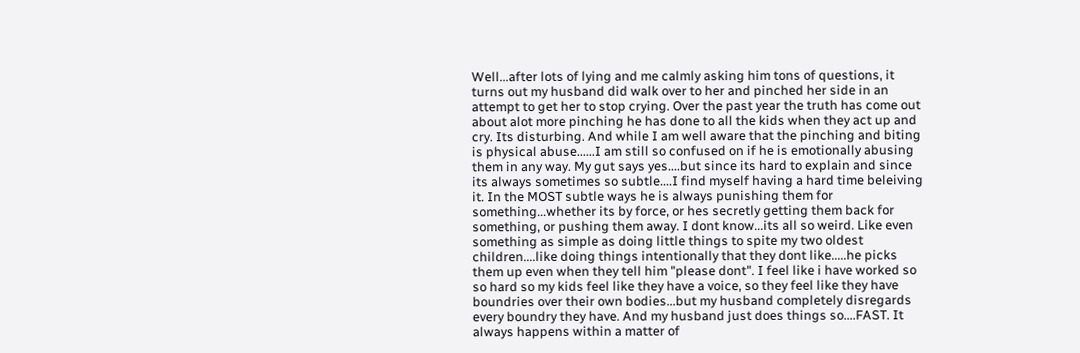Well...after lots of lying and me calmly asking him tons of questions, it turns out my husband did walk over to her and pinched her side in an attempt to get her to stop crying. Over the past year the truth has come out about alot more pinching he has done to all the kids when they act up and cry. Its disturbing. And while I am well aware that the pinching and biting is physical abuse......I am still so confused on if he is emotionally abusing them in any way. My gut says yes....but since its hard to explain and since its always sometimes so subtle....I find myself having a hard time beleiving it. In the MOST subtle ways he is always punishing them for something...whether its by force, or hes secretly getting them back for something, or pushing them away. I dont know...its all so weird. Like even something as simple as doing little things to spite my two oldest children....like doing things intentionally that they dont like.....he picks them up even when they tell him "please dont". I feel like i have worked so so hard so my kids feel like they have a voice, so they feel like they have boundries over their own bodies...but my husband completely disregards every boundry they have. And my husband just does things so....FAST. It always happens within a matter of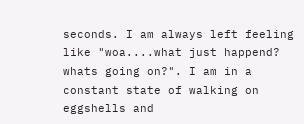seconds. I am always left feeling like "woa....what just happend? whats going on?". I am in a constant state of walking on eggshells and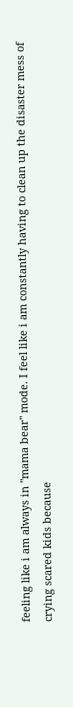feeling like i am always in "mama bear" mode. I feel like i am constantly having to clean up the disaster mess of crying scared kids because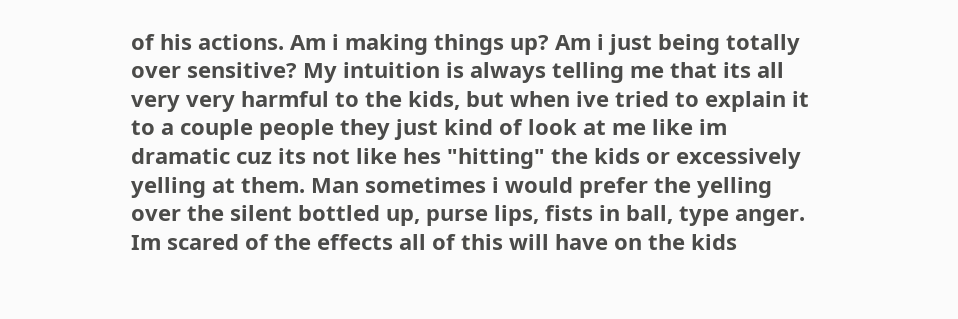of his actions. Am i making things up? Am i just being totally over sensitive? My intuition is always telling me that its all very very harmful to the kids, but when ive tried to explain it to a couple people they just kind of look at me like im dramatic cuz its not like hes "hitting" the kids or excessively yelling at them. Man sometimes i would prefer the yelling over the silent bottled up, purse lips, fists in ball, type anger. Im scared of the effects all of this will have on the kids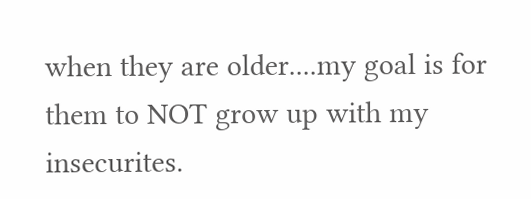when they are older....my goal is for them to NOT grow up with my insecurites.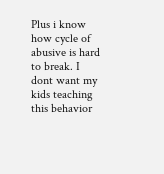Plus i know how cycle of abusive is hard to break. I dont want my kids teaching this behavior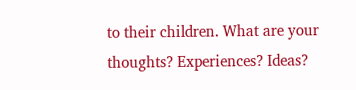to their children. What are your thoughts? Experiences? Ideas?